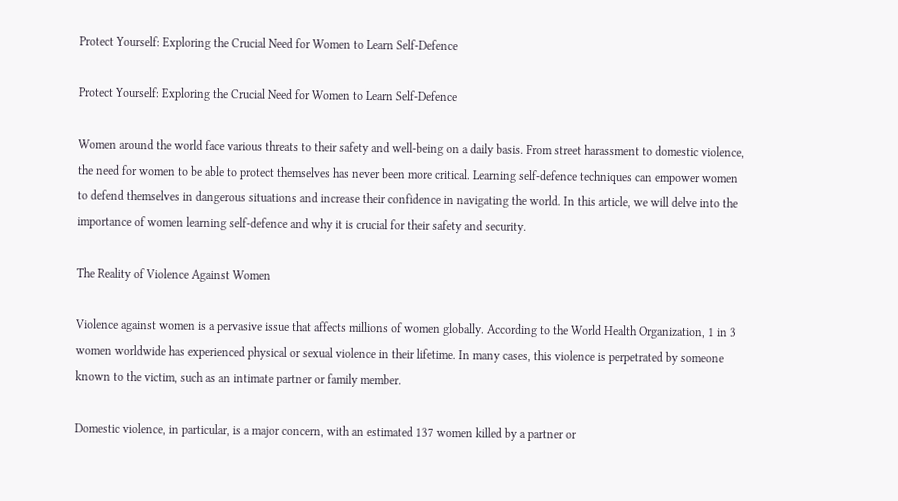Protect Yourself: Exploring the Crucial Need for Women to Learn Self-Defence

Protect Yourself: Exploring the Crucial Need for Women to Learn Self-Defence

Women around the world face various threats to their safety and well-being on a daily basis. From street harassment to domestic violence, the need for women to be able to protect themselves has never been more critical. Learning self-defence techniques can empower women to defend themselves in dangerous situations and increase their confidence in navigating the world. In this article, we will delve into the importance of women learning self-defence and why it is crucial for their safety and security.

The Reality of Violence Against Women

Violence against women is a pervasive issue that affects millions of women globally. According to the World Health Organization, 1 in 3 women worldwide has experienced physical or sexual violence in their lifetime. In many cases, this violence is perpetrated by someone known to the victim, such as an intimate partner or family member.

Domestic violence, in particular, is a major concern, with an estimated 137 women killed by a partner or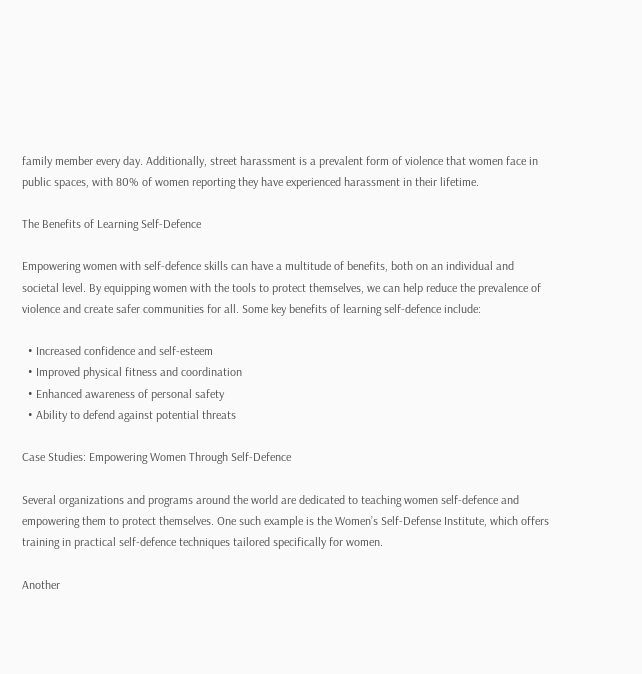family member every day. Additionally, street harassment is a prevalent form of violence that women face in public spaces, with 80% of women reporting they have experienced harassment in their lifetime.

The Benefits of Learning Self-Defence

Empowering women with self-defence skills can have a multitude of benefits, both on an individual and societal level. By equipping women with the tools to protect themselves, we can help reduce the prevalence of violence and create safer communities for all. Some key benefits of learning self-defence include:

  • Increased confidence and self-esteem
  • Improved physical fitness and coordination
  • Enhanced awareness of personal safety
  • Ability to defend against potential threats

Case Studies: Empowering Women Through Self-Defence

Several organizations and programs around the world are dedicated to teaching women self-defence and empowering them to protect themselves. One such example is the Women’s Self-Defense Institute, which offers training in practical self-defence techniques tailored specifically for women.

Another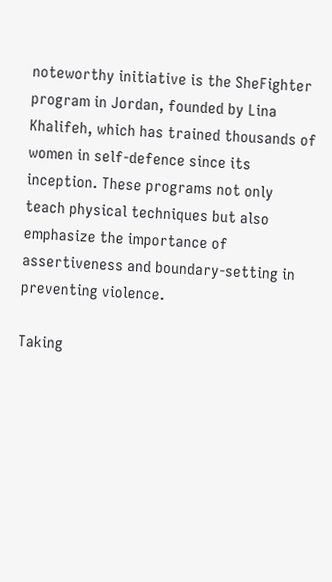noteworthy initiative is the SheFighter program in Jordan, founded by Lina Khalifeh, which has trained thousands of women in self-defence since its inception. These programs not only teach physical techniques but also emphasize the importance of assertiveness and boundary-setting in preventing violence.

Taking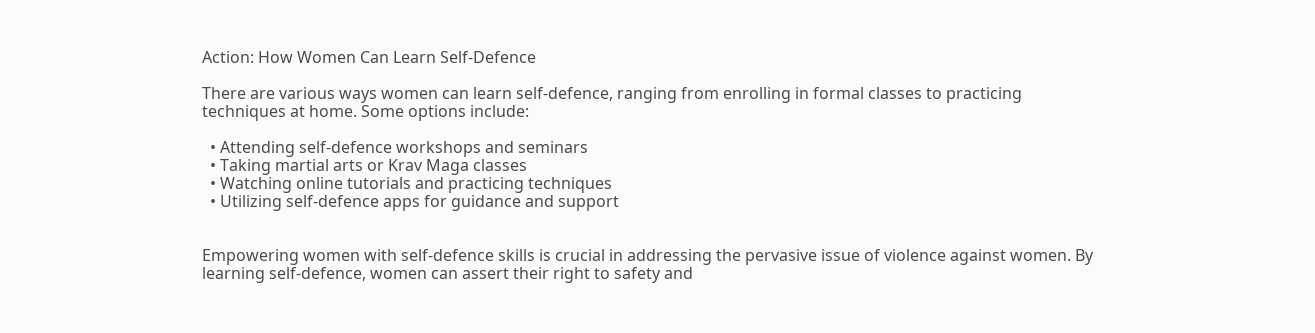Action: How Women Can Learn Self-Defence

There are various ways women can learn self-defence, ranging from enrolling in formal classes to practicing techniques at home. Some options include:

  • Attending self-defence workshops and seminars
  • Taking martial arts or Krav Maga classes
  • Watching online tutorials and practicing techniques
  • Utilizing self-defence apps for guidance and support


Empowering women with self-defence skills is crucial in addressing the pervasive issue of violence against women. By learning self-defence, women can assert their right to safety and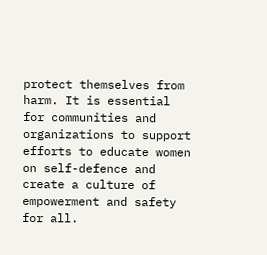protect themselves from harm. It is essential for communities and organizations to support efforts to educate women on self-defence and create a culture of empowerment and safety for all.